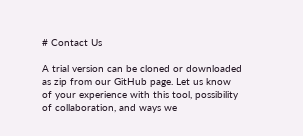# Contact Us

A trial version can be cloned or downloaded as zip from our GitHub page. Let us know of your experience with this tool, possibility of collaboration, and ways we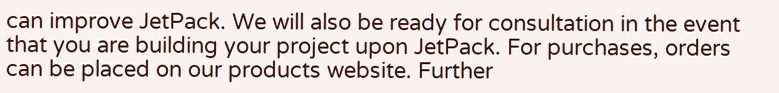can improve JetPack. We will also be ready for consultation in the event that you are building your project upon JetPack. For purchases, orders can be placed on our products website. Further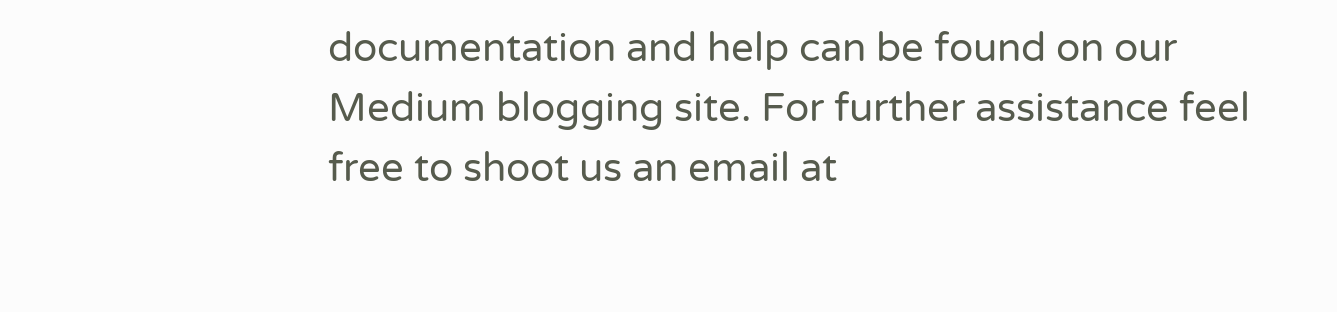documentation and help can be found on our Medium blogging site. For further assistance feel free to shoot us an email at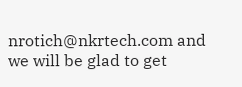nrotich@nkrtech.com and we will be glad to get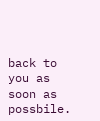back to you as soon as possbile.